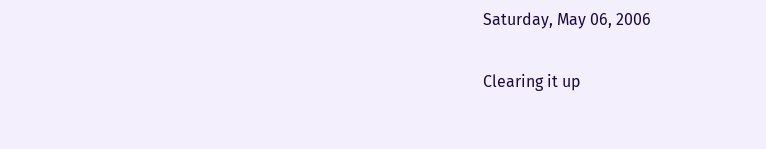Saturday, May 06, 2006

Clearing it up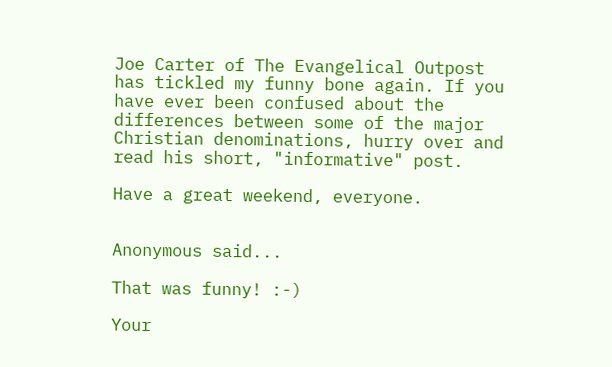Joe Carter of The Evangelical Outpost has tickled my funny bone again. If you have ever been confused about the differences between some of the major Christian denominations, hurry over and read his short, "informative" post.

Have a great weekend, everyone.


Anonymous said...

That was funny! :-)

Your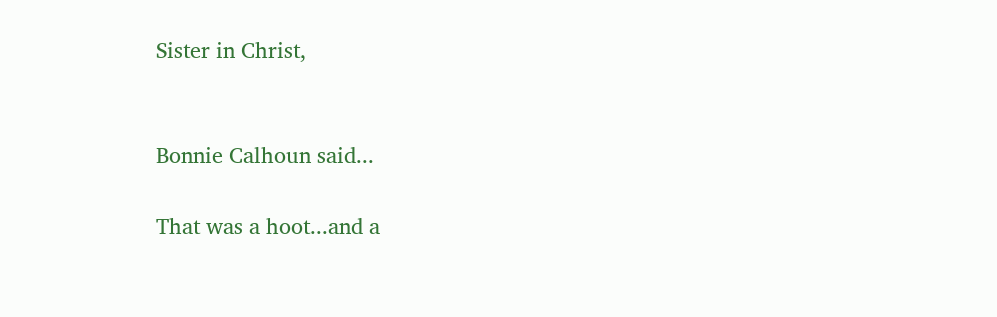Sister in Christ,


Bonnie Calhoun said...

That was a hoot...and a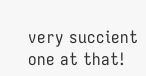very succient one at that!